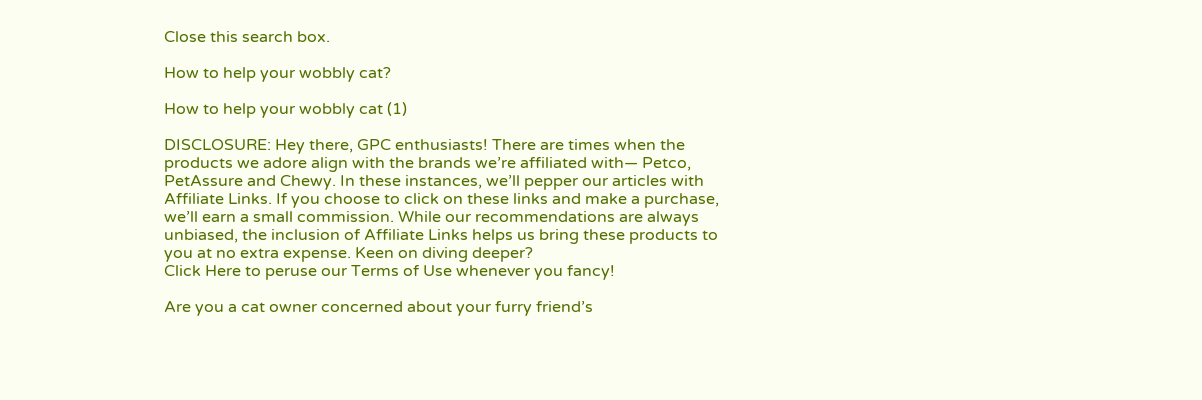Close this search box.

How to help your wobbly cat?

How to help your wobbly cat (1)

DISCLOSURE: Hey there, GPC enthusiasts! There are times when the products we adore align with the brands we’re affiliated with— Petco, PetAssure and Chewy. In these instances, we’ll pepper our articles with Affiliate Links. If you choose to click on these links and make a purchase, we’ll earn a small commission. While our recommendations are always unbiased, the inclusion of Affiliate Links helps us bring these products to you at no extra expense. Keen on diving deeper?
Click Here to peruse our Terms of Use whenever you fancy!

Are you a cat owner concerned about your furry friend’s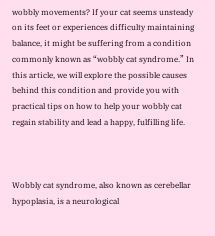wobbly movements? If your cat seems unsteady on its feet or experiences difficulty maintaining balance, it might be suffering from a condition commonly known as “wobbly cat syndrome.” In this article, we will explore the possible causes behind this condition and provide you with practical tips on how to help your wobbly cat regain stability and lead a happy, fulfilling life.



Wobbly cat syndrome, also known as cerebellar hypoplasia, is a neurological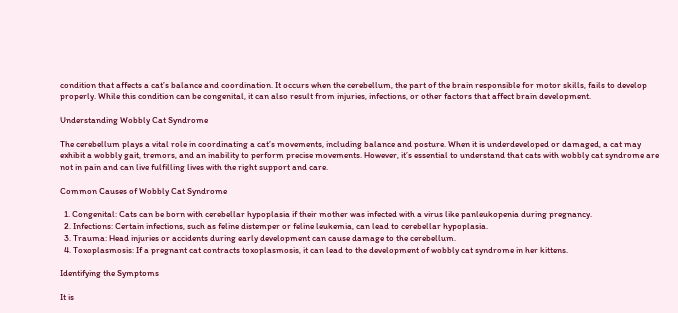condition that affects a cat’s balance and coordination. It occurs when the cerebellum, the part of the brain responsible for motor skills, fails to develop properly. While this condition can be congenital, it can also result from injuries, infections, or other factors that affect brain development.

Understanding Wobbly Cat Syndrome

The cerebellum plays a vital role in coordinating a cat’s movements, including balance and posture. When it is underdeveloped or damaged, a cat may exhibit a wobbly gait, tremors, and an inability to perform precise movements. However, it’s essential to understand that cats with wobbly cat syndrome are not in pain and can live fulfilling lives with the right support and care.

Common Causes of Wobbly Cat Syndrome

  1. Congenital: Cats can be born with cerebellar hypoplasia if their mother was infected with a virus like panleukopenia during pregnancy.
  2. Infections: Certain infections, such as feline distemper or feline leukemia, can lead to cerebellar hypoplasia.
  3. Trauma: Head injuries or accidents during early development can cause damage to the cerebellum.
  4. Toxoplasmosis: If a pregnant cat contracts toxoplasmosis, it can lead to the development of wobbly cat syndrome in her kittens.

Identifying the Symptoms

It is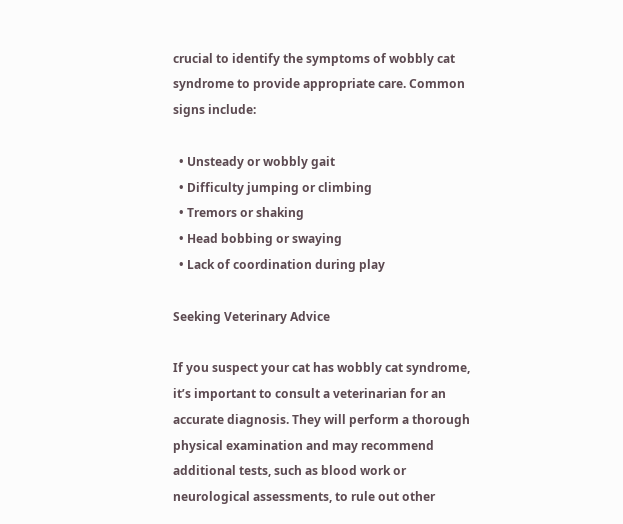crucial to identify the symptoms of wobbly cat syndrome to provide appropriate care. Common signs include:

  • Unsteady or wobbly gait
  • Difficulty jumping or climbing
  • Tremors or shaking
  • Head bobbing or swaying
  • Lack of coordination during play

Seeking Veterinary Advice

If you suspect your cat has wobbly cat syndrome, it’s important to consult a veterinarian for an accurate diagnosis. They will perform a thorough physical examination and may recommend additional tests, such as blood work or neurological assessments, to rule out other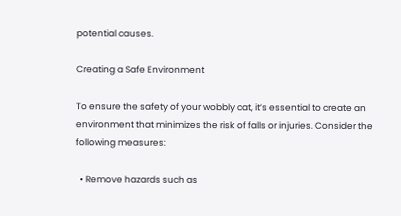potential causes.

Creating a Safe Environment

To ensure the safety of your wobbly cat, it’s essential to create an environment that minimizes the risk of falls or injuries. Consider the following measures:

  • Remove hazards such as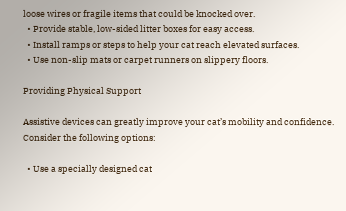loose wires or fragile items that could be knocked over.
  • Provide stable, low-sided litter boxes for easy access.
  • Install ramps or steps to help your cat reach elevated surfaces.
  • Use non-slip mats or carpet runners on slippery floors.

Providing Physical Support

Assistive devices can greatly improve your cat’s mobility and confidence. Consider the following options:

  • Use a specially designed cat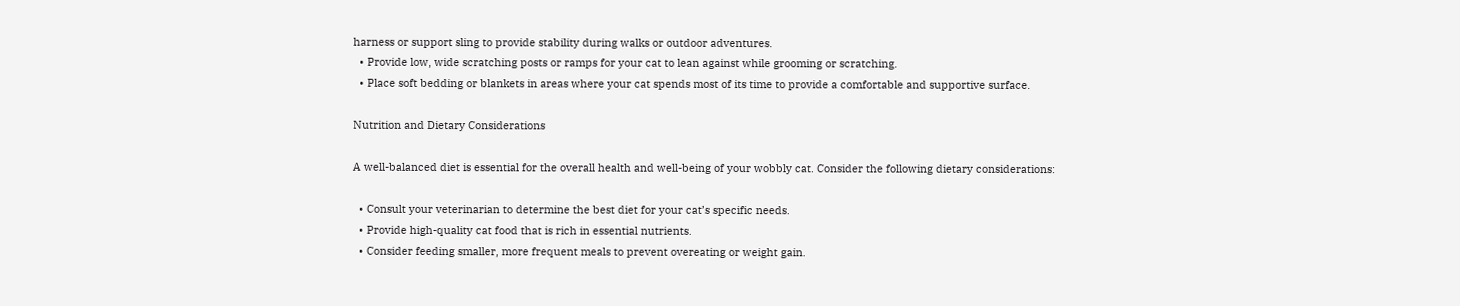harness or support sling to provide stability during walks or outdoor adventures.
  • Provide low, wide scratching posts or ramps for your cat to lean against while grooming or scratching.
  • Place soft bedding or blankets in areas where your cat spends most of its time to provide a comfortable and supportive surface.

Nutrition and Dietary Considerations

A well-balanced diet is essential for the overall health and well-being of your wobbly cat. Consider the following dietary considerations:

  • Consult your veterinarian to determine the best diet for your cat’s specific needs.
  • Provide high-quality cat food that is rich in essential nutrients.
  • Consider feeding smaller, more frequent meals to prevent overeating or weight gain.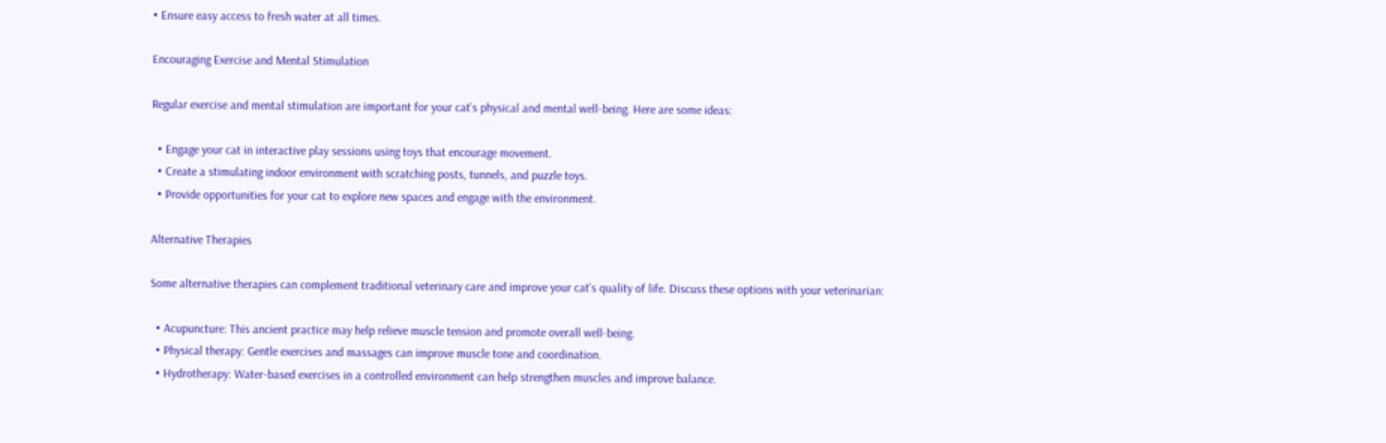• Ensure easy access to fresh water at all times.

Encouraging Exercise and Mental Stimulation

Regular exercise and mental stimulation are important for your cat’s physical and mental well-being. Here are some ideas:

  • Engage your cat in interactive play sessions using toys that encourage movement.
  • Create a stimulating indoor environment with scratching posts, tunnels, and puzzle toys.
  • Provide opportunities for your cat to explore new spaces and engage with the environment.

Alternative Therapies

Some alternative therapies can complement traditional veterinary care and improve your cat’s quality of life. Discuss these options with your veterinarian:

  • Acupuncture: This ancient practice may help relieve muscle tension and promote overall well-being.
  • Physical therapy: Gentle exercises and massages can improve muscle tone and coordination.
  • Hydrotherapy: Water-based exercises in a controlled environment can help strengthen muscles and improve balance.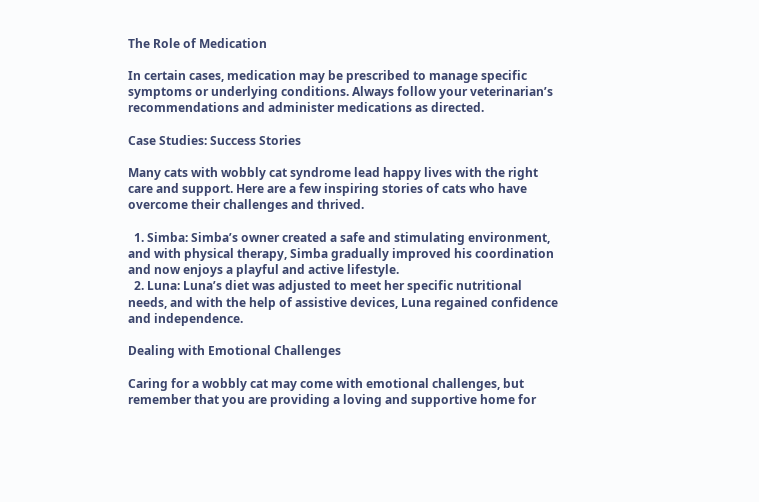The Role of Medication

In certain cases, medication may be prescribed to manage specific symptoms or underlying conditions. Always follow your veterinarian’s recommendations and administer medications as directed.

Case Studies: Success Stories

Many cats with wobbly cat syndrome lead happy lives with the right care and support. Here are a few inspiring stories of cats who have overcome their challenges and thrived.

  1. Simba: Simba’s owner created a safe and stimulating environment, and with physical therapy, Simba gradually improved his coordination and now enjoys a playful and active lifestyle.
  2. Luna: Luna’s diet was adjusted to meet her specific nutritional needs, and with the help of assistive devices, Luna regained confidence and independence.

Dealing with Emotional Challenges

Caring for a wobbly cat may come with emotional challenges, but remember that you are providing a loving and supportive home for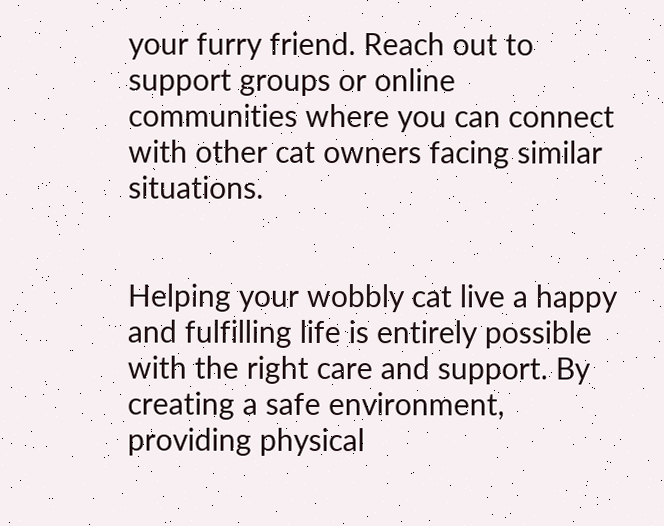your furry friend. Reach out to support groups or online communities where you can connect with other cat owners facing similar situations.


Helping your wobbly cat live a happy and fulfilling life is entirely possible with the right care and support. By creating a safe environment, providing physical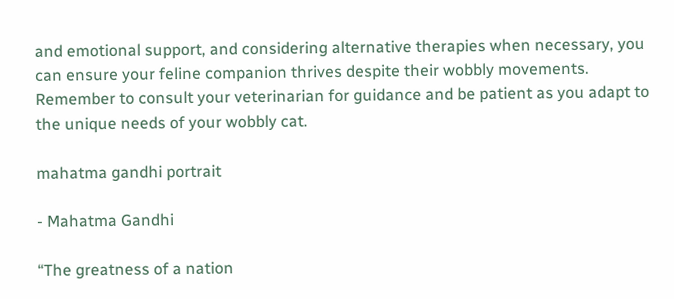and emotional support, and considering alternative therapies when necessary, you can ensure your feline companion thrives despite their wobbly movements. Remember to consult your veterinarian for guidance and be patient as you adapt to the unique needs of your wobbly cat.

mahatma gandhi portrait

- Mahatma Gandhi

“The greatness of a nation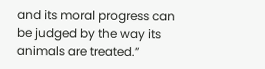and its moral progress can be judged by the way its animals are treated.”